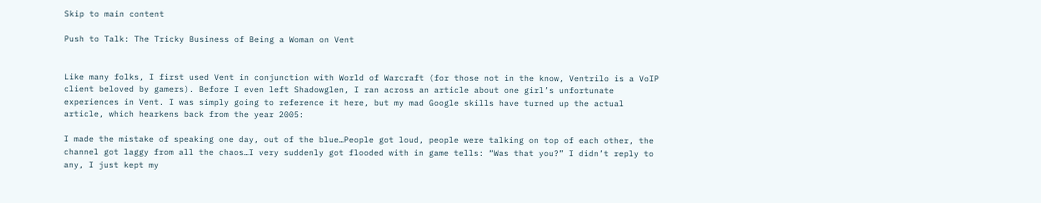Skip to main content

Push to Talk: The Tricky Business of Being a Woman on Vent


Like many folks, I first used Vent in conjunction with World of Warcraft (for those not in the know, Ventrilo is a VoIP client beloved by gamers). Before I even left Shadowglen, I ran across an article about one girl’s unfortunate experiences in Vent. I was simply going to reference it here, but my mad Google skills have turned up the actual article, which hearkens back from the year 2005:

I made the mistake of speaking one day, out of the blue…People got loud, people were talking on top of each other, the channel got laggy from all the chaos…I very suddenly got flooded with in game tells: “Was that you?” I didn’t reply to any, I just kept my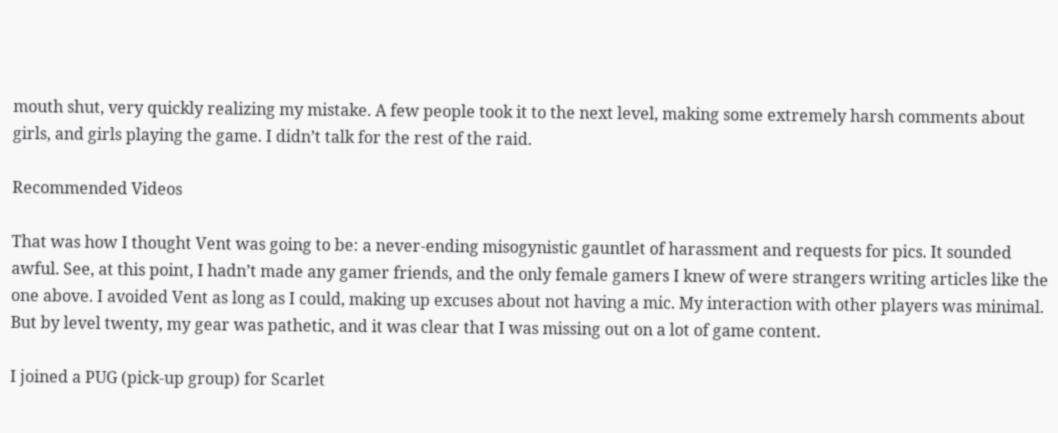mouth shut, very quickly realizing my mistake. A few people took it to the next level, making some extremely harsh comments about girls, and girls playing the game. I didn’t talk for the rest of the raid.

Recommended Videos

That was how I thought Vent was going to be: a never-ending misogynistic gauntlet of harassment and requests for pics. It sounded awful. See, at this point, I hadn’t made any gamer friends, and the only female gamers I knew of were strangers writing articles like the one above. I avoided Vent as long as I could, making up excuses about not having a mic. My interaction with other players was minimal. But by level twenty, my gear was pathetic, and it was clear that I was missing out on a lot of game content.

I joined a PUG (pick-up group) for Scarlet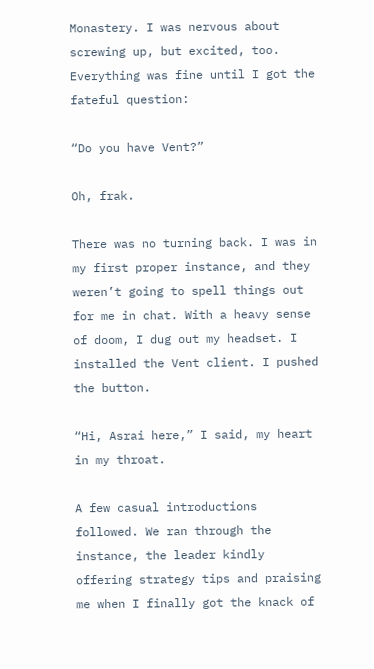Monastery. I was nervous about screwing up, but excited, too. Everything was fine until I got the fateful question:

“Do you have Vent?”

Oh, frak.

There was no turning back. I was in my first proper instance, and they weren’t going to spell things out for me in chat. With a heavy sense of doom, I dug out my headset. I installed the Vent client. I pushed the button.

“Hi, Asrai here,” I said, my heart in my throat.

A few casual introductions followed. We ran through the instance, the leader kindly offering strategy tips and praising me when I finally got the knack of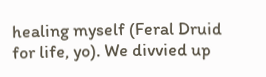healing myself (Feral Druid for life, yo). We divvied up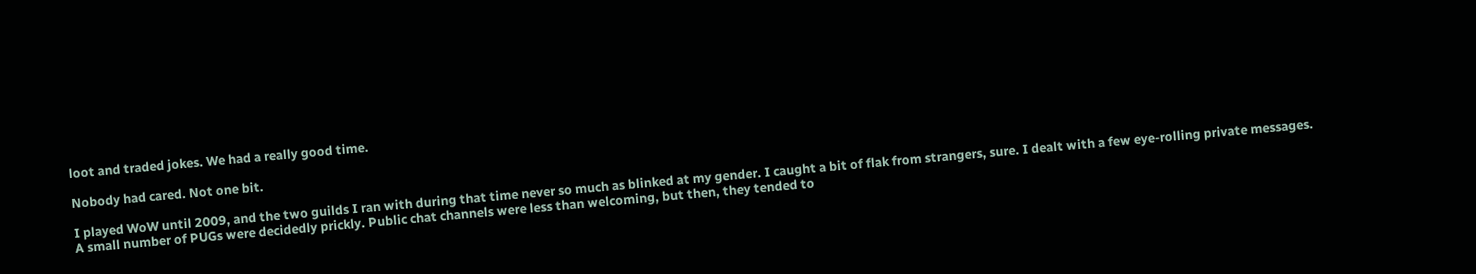loot and traded jokes. We had a really good time.

Nobody had cared. Not one bit.

I played WoW until 2009, and the two guilds I ran with during that time never so much as blinked at my gender. I caught a bit of flak from strangers, sure. I dealt with a few eye-rolling private messages. A small number of PUGs were decidedly prickly. Public chat channels were less than welcoming, but then, they tended to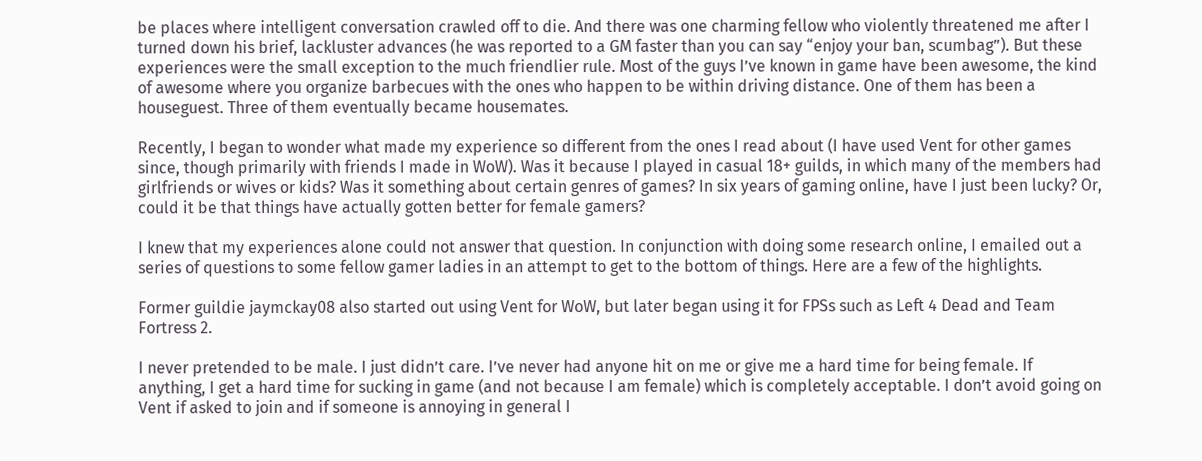be places where intelligent conversation crawled off to die. And there was one charming fellow who violently threatened me after I turned down his brief, lackluster advances (he was reported to a GM faster than you can say “enjoy your ban, scumbag”). But these experiences were the small exception to the much friendlier rule. Most of the guys I’ve known in game have been awesome, the kind of awesome where you organize barbecues with the ones who happen to be within driving distance. One of them has been a houseguest. Three of them eventually became housemates.

Recently, I began to wonder what made my experience so different from the ones I read about (I have used Vent for other games since, though primarily with friends I made in WoW). Was it because I played in casual 18+ guilds, in which many of the members had girlfriends or wives or kids? Was it something about certain genres of games? In six years of gaming online, have I just been lucky? Or, could it be that things have actually gotten better for female gamers?

I knew that my experiences alone could not answer that question. In conjunction with doing some research online, I emailed out a series of questions to some fellow gamer ladies in an attempt to get to the bottom of things. Here are a few of the highlights.

Former guildie jaymckay08 also started out using Vent for WoW, but later began using it for FPSs such as Left 4 Dead and Team Fortress 2.

I never pretended to be male. I just didn’t care. I’ve never had anyone hit on me or give me a hard time for being female. If anything, I get a hard time for sucking in game (and not because I am female) which is completely acceptable. I don’t avoid going on Vent if asked to join and if someone is annoying in general I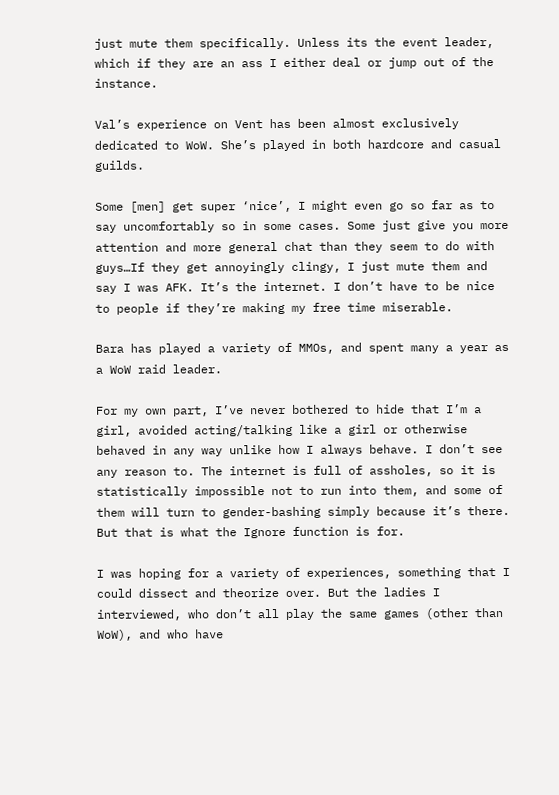just mute them specifically. Unless its the event leader, which if they are an ass I either deal or jump out of the instance.

Val’s experience on Vent has been almost exclusively dedicated to WoW. She’s played in both hardcore and casual guilds.

Some [men] get super ‘nice’, I might even go so far as to say uncomfortably so in some cases. Some just give you more attention and more general chat than they seem to do with guys…If they get annoyingly clingy, I just mute them and say I was AFK. It’s the internet. I don’t have to be nice to people if they’re making my free time miserable.

Bara has played a variety of MMOs, and spent many a year as a WoW raid leader.

For my own part, I’ve never bothered to hide that I’m a girl, avoided acting/talking like a girl or otherwise behaved in any way unlike how I always behave. I don’t see any reason to. The internet is full of assholes, so it is statistically impossible not to run into them, and some of them will turn to gender-bashing simply because it’s there. But that is what the Ignore function is for.

I was hoping for a variety of experiences, something that I could dissect and theorize over. But the ladies I interviewed, who don’t all play the same games (other than WoW), and who have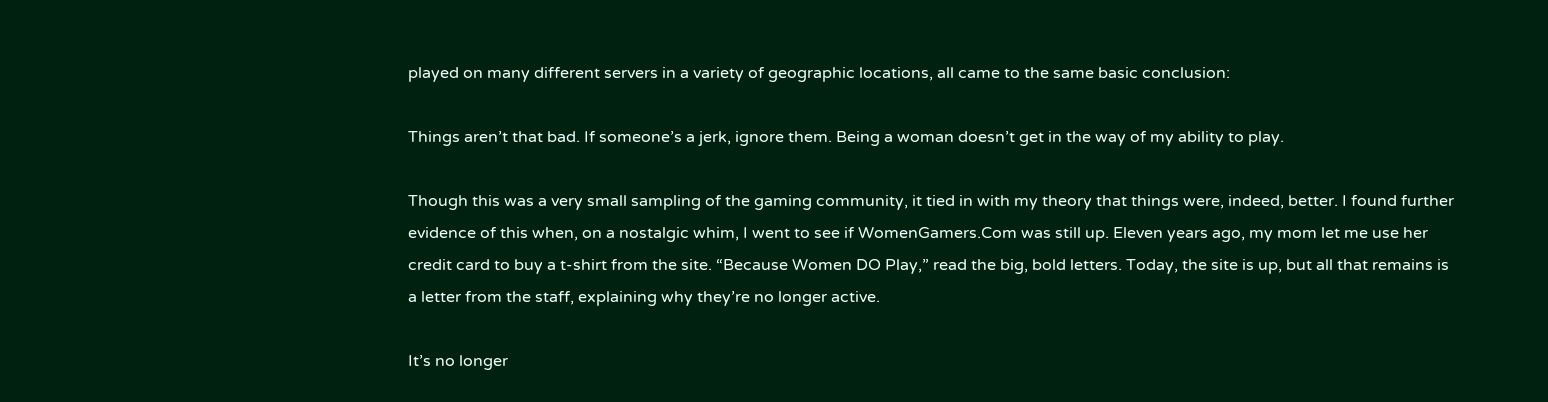played on many different servers in a variety of geographic locations, all came to the same basic conclusion:

Things aren’t that bad. If someone’s a jerk, ignore them. Being a woman doesn’t get in the way of my ability to play.

Though this was a very small sampling of the gaming community, it tied in with my theory that things were, indeed, better. I found further evidence of this when, on a nostalgic whim, I went to see if WomenGamers.Com was still up. Eleven years ago, my mom let me use her credit card to buy a t-shirt from the site. “Because Women DO Play,” read the big, bold letters. Today, the site is up, but all that remains is a letter from the staff, explaining why they’re no longer active.

It’s no longer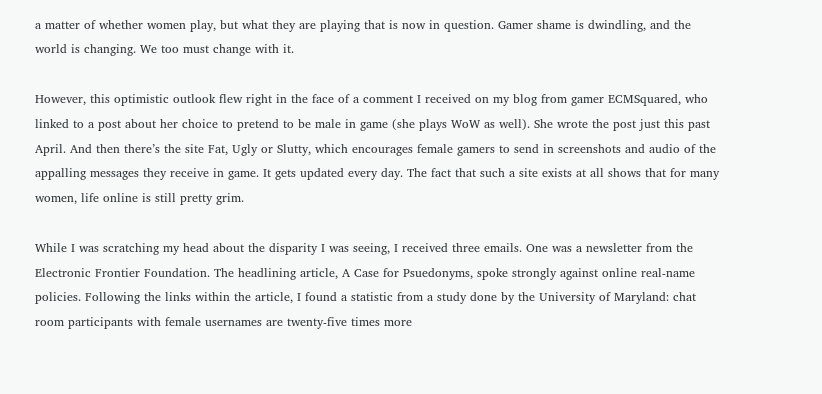a matter of whether women play, but what they are playing that is now in question. Gamer shame is dwindling, and the world is changing. We too must change with it.

However, this optimistic outlook flew right in the face of a comment I received on my blog from gamer ECMSquared, who linked to a post about her choice to pretend to be male in game (she plays WoW as well). She wrote the post just this past April. And then there’s the site Fat, Ugly or Slutty, which encourages female gamers to send in screenshots and audio of the appalling messages they receive in game. It gets updated every day. The fact that such a site exists at all shows that for many women, life online is still pretty grim.

While I was scratching my head about the disparity I was seeing, I received three emails. One was a newsletter from the Electronic Frontier Foundation. The headlining article, A Case for Psuedonyms, spoke strongly against online real-name policies. Following the links within the article, I found a statistic from a study done by the University of Maryland: chat room participants with female usernames are twenty-five times more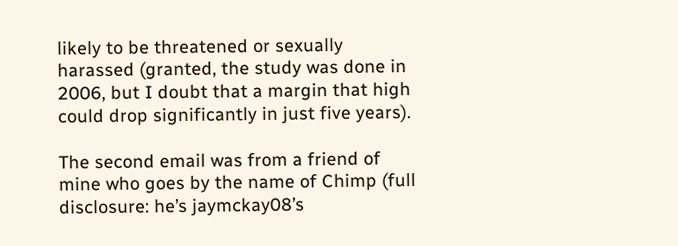likely to be threatened or sexually harassed (granted, the study was done in 2006, but I doubt that a margin that high could drop significantly in just five years).

The second email was from a friend of mine who goes by the name of Chimp (full disclosure: he’s jaymckay08’s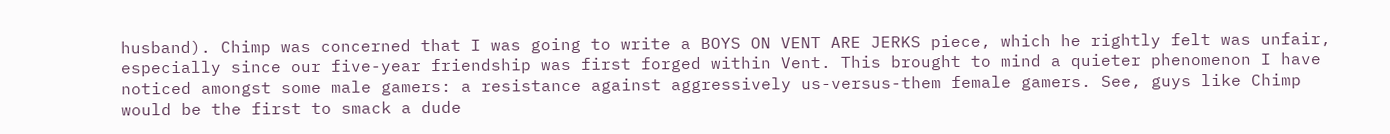husband). Chimp was concerned that I was going to write a BOYS ON VENT ARE JERKS piece, which he rightly felt was unfair, especially since our five-year friendship was first forged within Vent. This brought to mind a quieter phenomenon I have noticed amongst some male gamers: a resistance against aggressively us-versus-them female gamers. See, guys like Chimp would be the first to smack a dude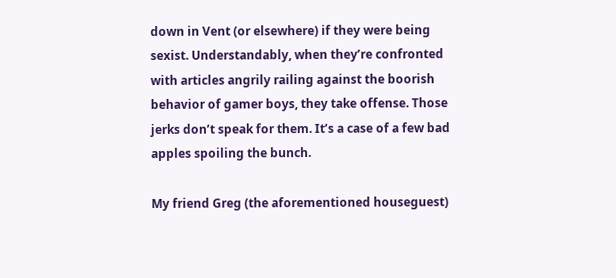down in Vent (or elsewhere) if they were being sexist. Understandably, when they’re confronted with articles angrily railing against the boorish behavior of gamer boys, they take offense. Those jerks don’t speak for them. It’s a case of a few bad apples spoiling the bunch.

My friend Greg (the aforementioned houseguest)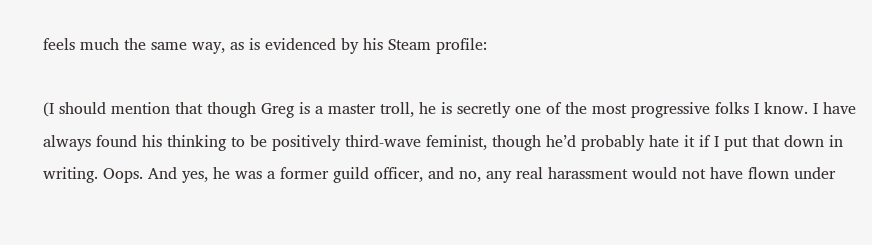feels much the same way, as is evidenced by his Steam profile:

(I should mention that though Greg is a master troll, he is secretly one of the most progressive folks I know. I have always found his thinking to be positively third-wave feminist, though he’d probably hate it if I put that down in writing. Oops. And yes, he was a former guild officer, and no, any real harassment would not have flown under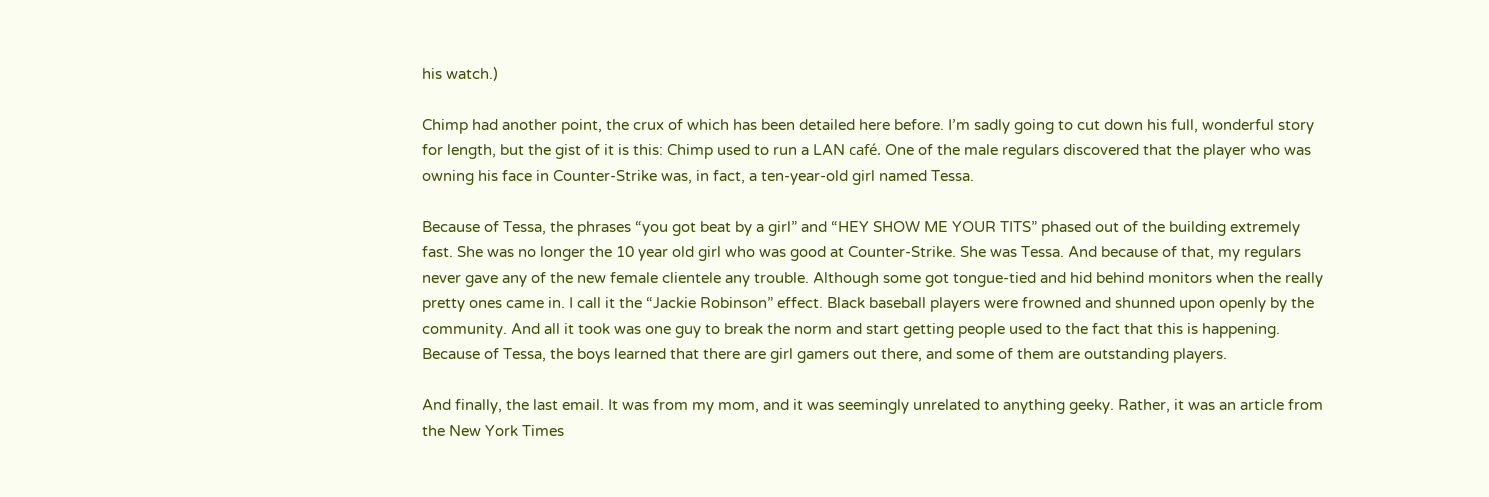his watch.)

Chimp had another point, the crux of which has been detailed here before. I’m sadly going to cut down his full, wonderful story for length, but the gist of it is this: Chimp used to run a LAN café. One of the male regulars discovered that the player who was owning his face in Counter-Strike was, in fact, a ten-year-old girl named Tessa.

Because of Tessa, the phrases “you got beat by a girl” and “HEY SHOW ME YOUR TITS” phased out of the building extremely fast. She was no longer the 10 year old girl who was good at Counter-Strike. She was Tessa. And because of that, my regulars never gave any of the new female clientele any trouble. Although some got tongue-tied and hid behind monitors when the really pretty ones came in. I call it the “Jackie Robinson” effect. Black baseball players were frowned and shunned upon openly by the community. And all it took was one guy to break the norm and start getting people used to the fact that this is happening. Because of Tessa, the boys learned that there are girl gamers out there, and some of them are outstanding players.

And finally, the last email. It was from my mom, and it was seemingly unrelated to anything geeky. Rather, it was an article from the New York Times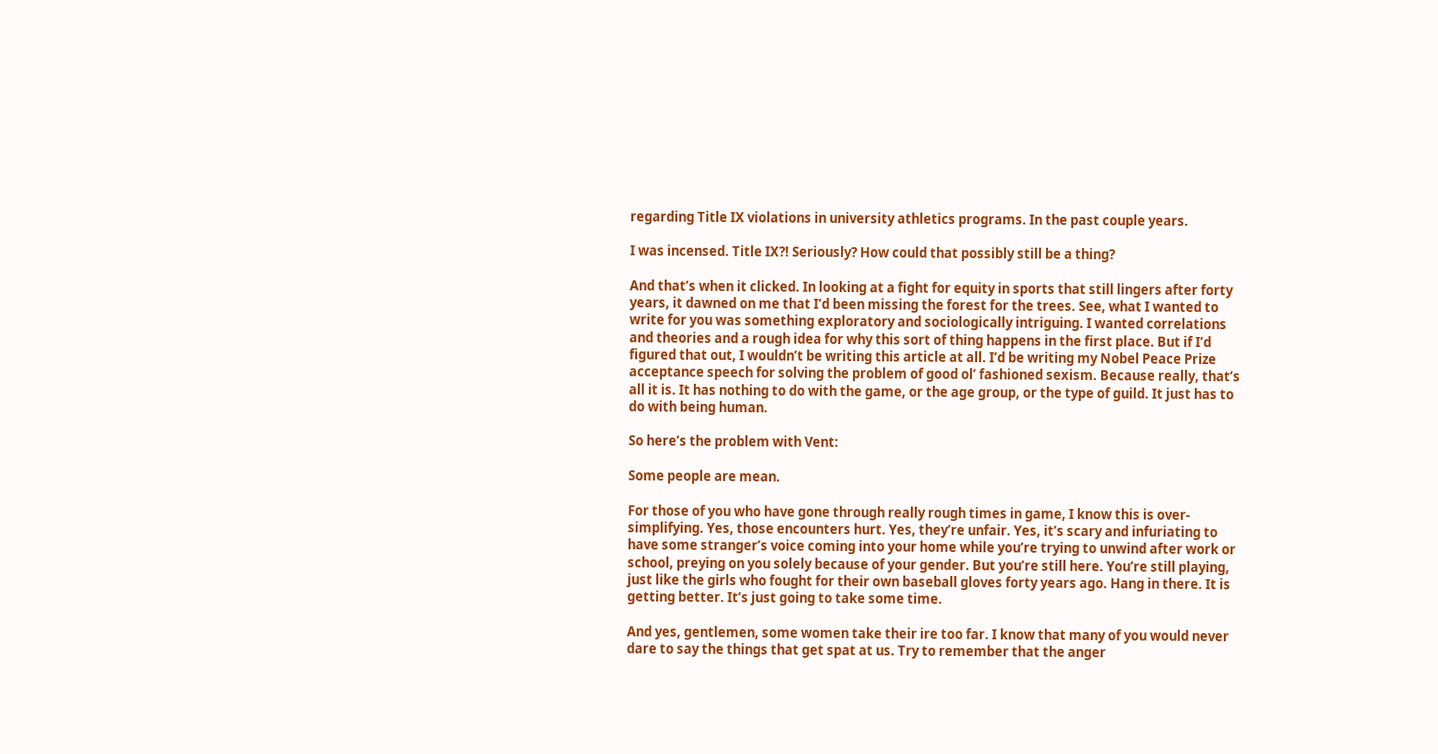regarding Title IX violations in university athletics programs. In the past couple years.

I was incensed. Title IX?! Seriously? How could that possibly still be a thing?

And that’s when it clicked. In looking at a fight for equity in sports that still lingers after forty years, it dawned on me that I’d been missing the forest for the trees. See, what I wanted to write for you was something exploratory and sociologically intriguing. I wanted correlations and theories and a rough idea for why this sort of thing happens in the first place. But if I’d figured that out, I wouldn’t be writing this article at all. I’d be writing my Nobel Peace Prize acceptance speech for solving the problem of good ol’ fashioned sexism. Because really, that’s all it is. It has nothing to do with the game, or the age group, or the type of guild. It just has to do with being human.

So here’s the problem with Vent:

Some people are mean.

For those of you who have gone through really rough times in game, I know this is over-simplifying. Yes, those encounters hurt. Yes, they’re unfair. Yes, it’s scary and infuriating to have some stranger’s voice coming into your home while you’re trying to unwind after work or school, preying on you solely because of your gender. But you’re still here. You’re still playing, just like the girls who fought for their own baseball gloves forty years ago. Hang in there. It is getting better. It’s just going to take some time.

And yes, gentlemen, some women take their ire too far. I know that many of you would never dare to say the things that get spat at us. Try to remember that the anger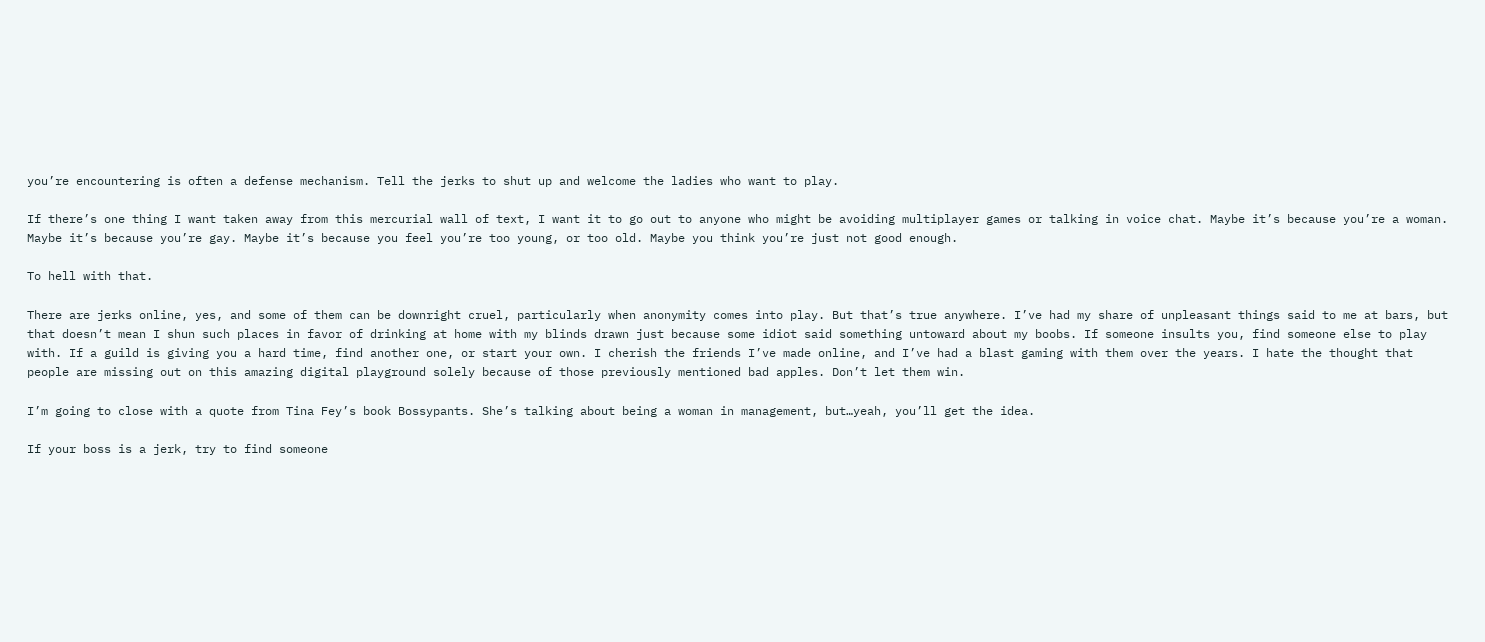you’re encountering is often a defense mechanism. Tell the jerks to shut up and welcome the ladies who want to play.

If there’s one thing I want taken away from this mercurial wall of text, I want it to go out to anyone who might be avoiding multiplayer games or talking in voice chat. Maybe it’s because you’re a woman. Maybe it’s because you’re gay. Maybe it’s because you feel you’re too young, or too old. Maybe you think you’re just not good enough.

To hell with that.

There are jerks online, yes, and some of them can be downright cruel, particularly when anonymity comes into play. But that’s true anywhere. I’ve had my share of unpleasant things said to me at bars, but that doesn’t mean I shun such places in favor of drinking at home with my blinds drawn just because some idiot said something untoward about my boobs. If someone insults you, find someone else to play with. If a guild is giving you a hard time, find another one, or start your own. I cherish the friends I’ve made online, and I’ve had a blast gaming with them over the years. I hate the thought that people are missing out on this amazing digital playground solely because of those previously mentioned bad apples. Don’t let them win.

I’m going to close with a quote from Tina Fey’s book Bossypants. She’s talking about being a woman in management, but…yeah, you’ll get the idea.

If your boss is a jerk, try to find someone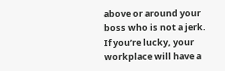above or around your boss who is not a jerk. If you’re lucky, your workplace will have a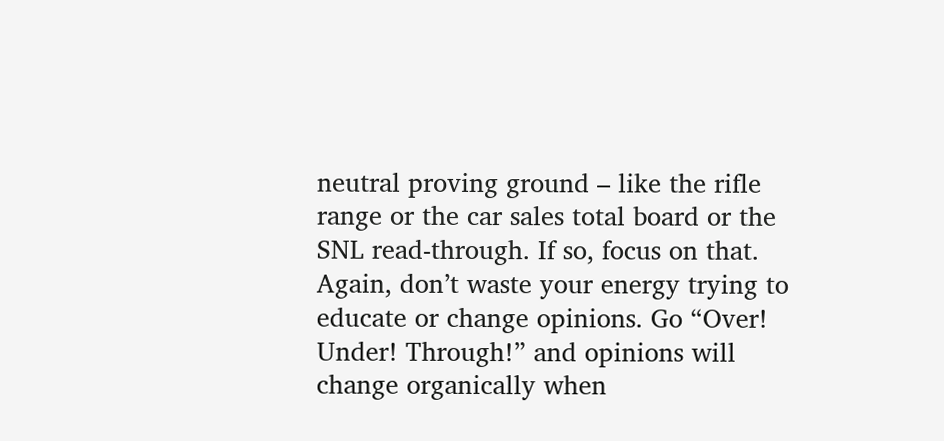neutral proving ground – like the rifle range or the car sales total board or the SNL read-through. If so, focus on that. Again, don’t waste your energy trying to educate or change opinions. Go “Over! Under! Through!” and opinions will change organically when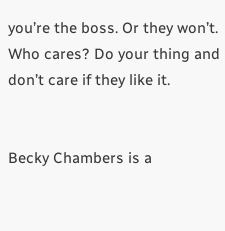you’re the boss. Or they won’t. Who cares? Do your thing and don’t care if they like it.


Becky Chambers is a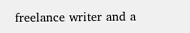freelance writer and a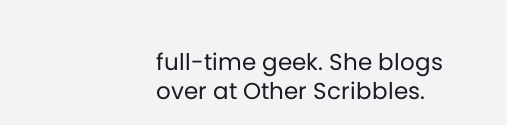full-time geek. She blogs over at Other Scribbles.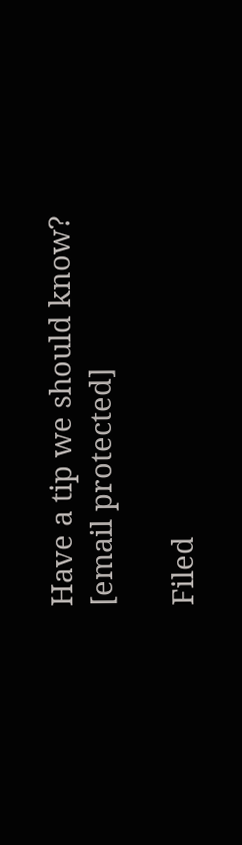Have a tip we should know? [email protected]

Filed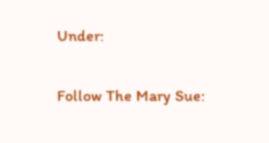Under:

Follow The Mary Sue: